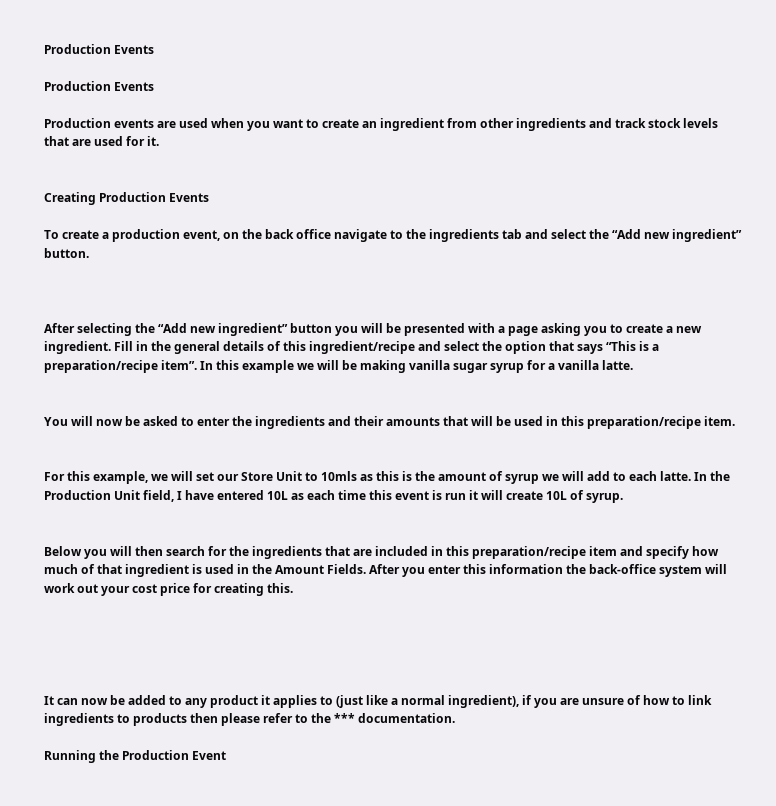Production Events

Production Events

Production events are used when you want to create an ingredient from other ingredients and track stock levels that are used for it.


Creating Production Events

To create a production event, on the back office navigate to the ingredients tab and select the “Add new ingredient” button.



After selecting the “Add new ingredient” button you will be presented with a page asking you to create a new ingredient. Fill in the general details of this ingredient/recipe and select the option that says “This is a preparation/recipe item”. In this example we will be making vanilla sugar syrup for a vanilla latte.


You will now be asked to enter the ingredients and their amounts that will be used in this preparation/recipe item.


For this example, we will set our Store Unit to 10mls as this is the amount of syrup we will add to each latte. In the Production Unit field, I have entered 10L as each time this event is run it will create 10L of syrup.


Below you will then search for the ingredients that are included in this preparation/recipe item and specify how much of that ingredient is used in the Amount Fields. After you enter this information the back-office system will work out your cost price for creating this.





It can now be added to any product it applies to (just like a normal ingredient), if you are unsure of how to link ingredients to products then please refer to the *** documentation.

Running the Production Event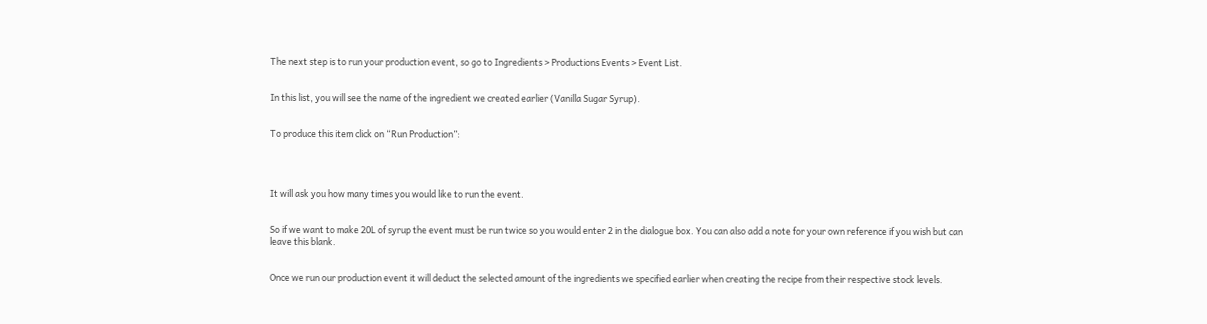The next step is to run your production event, so go to Ingredients > Productions Events > Event List.


In this list, you will see the name of the ingredient we created earlier (Vanilla Sugar Syrup).


To produce this item click on “Run Production”:




It will ask you how many times you would like to run the event.


So if we want to make 20L of syrup the event must be run twice so you would enter 2 in the dialogue box. You can also add a note for your own reference if you wish but can leave this blank.


Once we run our production event it will deduct the selected amount of the ingredients we specified earlier when creating the recipe from their respective stock levels.